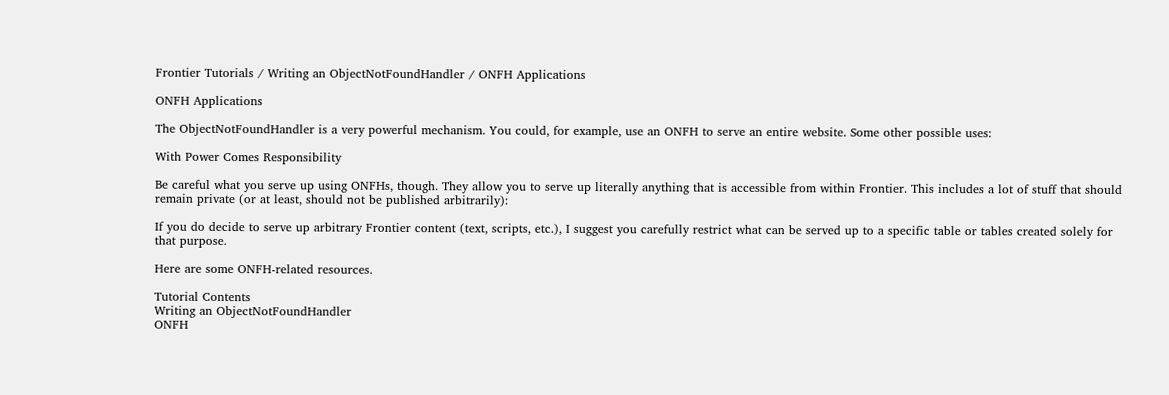Frontier Tutorials / Writing an ObjectNotFoundHandler / ONFH Applications

ONFH Applications

The ObjectNotFoundHandler is a very powerful mechanism. You could, for example, use an ONFH to serve an entire website. Some other possible uses:

With Power Comes Responsibility

Be careful what you serve up using ONFHs, though. They allow you to serve up literally anything that is accessible from within Frontier. This includes a lot of stuff that should remain private (or at least, should not be published arbitrarily):

If you do decide to serve up arbitrary Frontier content (text, scripts, etc.), I suggest you carefully restrict what can be served up to a specific table or tables created solely for that purpose.

Here are some ONFH-related resources.

Tutorial Contents
Writing an ObjectNotFoundHandler
ONFH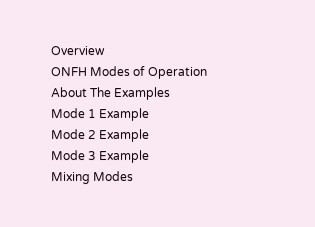Overview
ONFH Modes of Operation
About The Examples
Mode 1 Example
Mode 2 Example
Mode 3 Example
Mixing Modes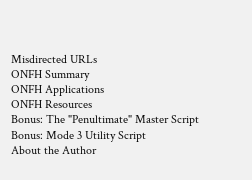Misdirected URLs
ONFH Summary
ONFH Applications
ONFH Resources
Bonus: The "Penultimate" Master Script
Bonus: Mode 3 Utility Script
About the Author